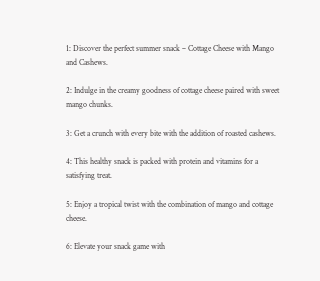1: Discover the perfect summer snack – Cottage Cheese with Mango and Cashews.

2: Indulge in the creamy goodness of cottage cheese paired with sweet mango chunks.

3: Get a crunch with every bite with the addition of roasted cashews.

4: This healthy snack is packed with protein and vitamins for a satisfying treat.

5: Enjoy a tropical twist with the combination of mango and cottage cheese.

6: Elevate your snack game with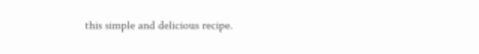this simple and delicious recipe.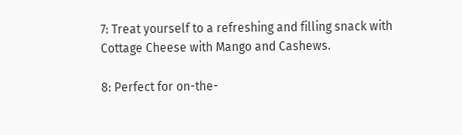7: Treat yourself to a refreshing and filling snack with Cottage Cheese with Mango and Cashews.

8: Perfect for on-the-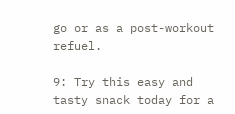go or as a post-workout refuel.

9: Try this easy and tasty snack today for a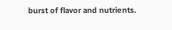burst of flavor and nutrients.